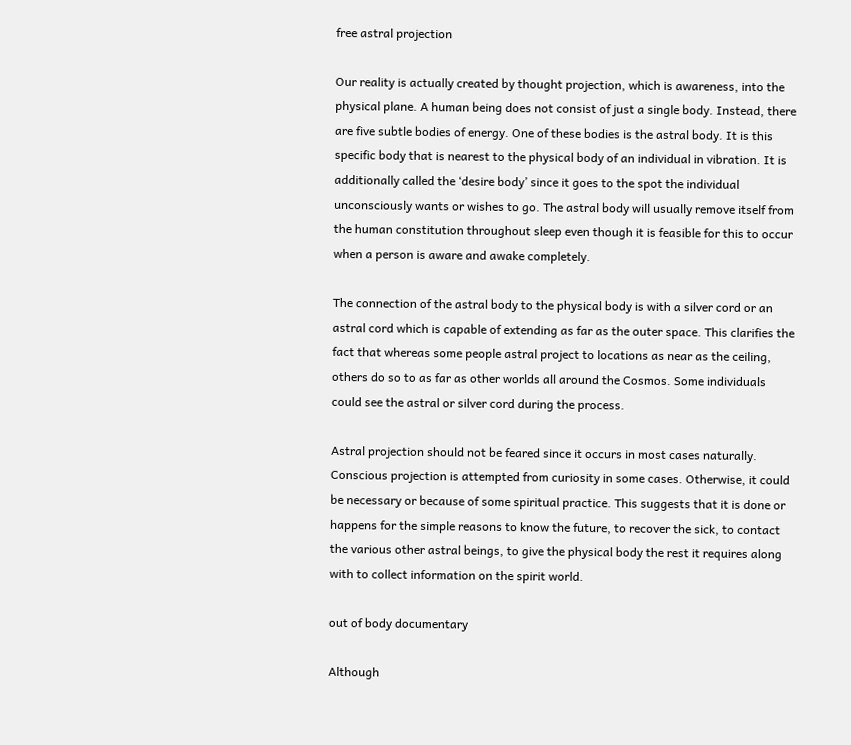free astral projection

Our reality is actually created by thought projection, which is awareness, into the physical plane. A human being does not consist of just a single body. Instead, there are five subtle bodies of energy. One of these bodies is the astral body. It is this specific body that is nearest to the physical body of an individual in vibration. It is additionally called the ‘desire body’ since it goes to the spot the individual unconsciously wants or wishes to go. The astral body will usually remove itself from the human constitution throughout sleep even though it is feasible for this to occur when a person is aware and awake completely.

The connection of the astral body to the physical body is with a silver cord or an astral cord which is capable of extending as far as the outer space. This clarifies the fact that whereas some people astral project to locations as near as the ceiling, others do so to as far as other worlds all around the Cosmos. Some individuals could see the astral or silver cord during the process.

Astral projection should not be feared since it occurs in most cases naturally. Conscious projection is attempted from curiosity in some cases. Otherwise, it could be necessary or because of some spiritual practice. This suggests that it is done or happens for the simple reasons to know the future, to recover the sick, to contact the various other astral beings, to give the physical body the rest it requires along with to collect information on the spirit world.

out of body documentary

Although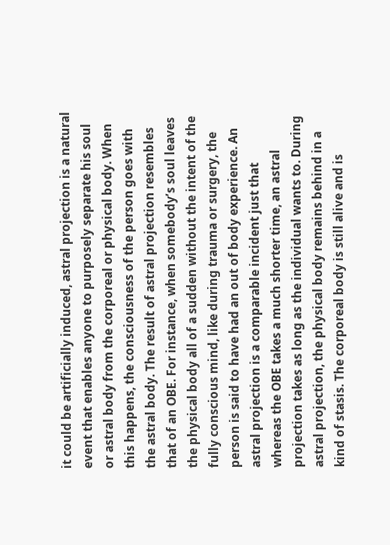it could be artificially induced, astral projection is a natural event that enables anyone to purposely separate his soul or astral body from the corporeal or physical body. When this happens, the consciousness of the person goes with the astral body. The result of astral projection resembles that of an OBE. For instance, when somebody’s soul leaves the physical body all of a sudden without the intent of the fully conscious mind, like during trauma or surgery, the person is said to have had an out of body experience. An astral projection is a comparable incident just that whereas the OBE takes a much shorter time, an astral projection takes as long as the individual wants to. During astral projection, the physical body remains behind in a kind of stasis. The corporeal body is still alive and is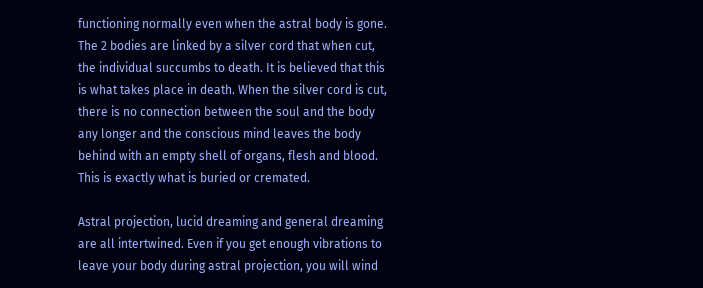functioning normally even when the astral body is gone. The 2 bodies are linked by a silver cord that when cut, the individual succumbs to death. It is believed that this is what takes place in death. When the silver cord is cut, there is no connection between the soul and the body any longer and the conscious mind leaves the body behind with an empty shell of organs, flesh and blood. This is exactly what is buried or cremated.

Astral projection, lucid dreaming and general dreaming are all intertwined. Even if you get enough vibrations to leave your body during astral projection, you will wind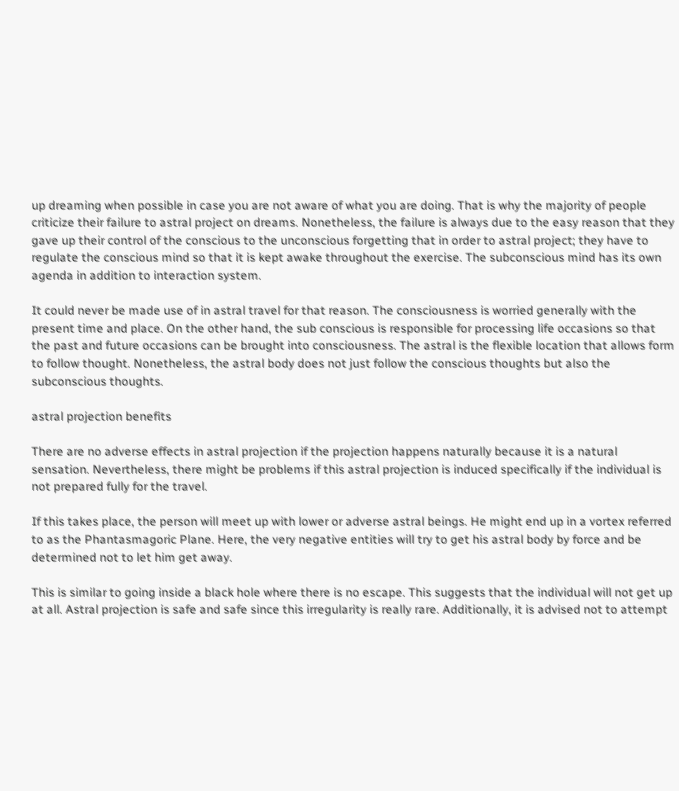up dreaming when possible in case you are not aware of what you are doing. That is why the majority of people criticize their failure to astral project on dreams. Nonetheless, the failure is always due to the easy reason that they gave up their control of the conscious to the unconscious forgetting that in order to astral project; they have to regulate the conscious mind so that it is kept awake throughout the exercise. The subconscious mind has its own agenda in addition to interaction system.

It could never be made use of in astral travel for that reason. The consciousness is worried generally with the present time and place. On the other hand, the sub conscious is responsible for processing life occasions so that the past and future occasions can be brought into consciousness. The astral is the flexible location that allows form to follow thought. Nonetheless, the astral body does not just follow the conscious thoughts but also the subconscious thoughts.

astral projection benefits

There are no adverse effects in astral projection if the projection happens naturally because it is a natural sensation. Nevertheless, there might be problems if this astral projection is induced specifically if the individual is not prepared fully for the travel.

If this takes place, the person will meet up with lower or adverse astral beings. He might end up in a vortex referred to as the Phantasmagoric Plane. Here, the very negative entities will try to get his astral body by force and be determined not to let him get away.

This is similar to going inside a black hole where there is no escape. This suggests that the individual will not get up at all. Astral projection is safe and safe since this irregularity is really rare. Additionally, it is advised not to attempt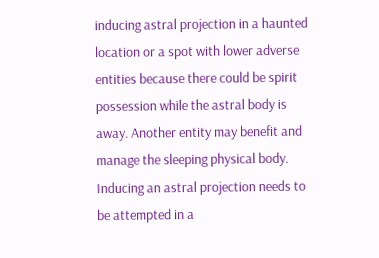inducing astral projection in a haunted location or a spot with lower adverse entities because there could be spirit possession while the astral body is away. Another entity may benefit and manage the sleeping physical body. Inducing an astral projection needs to be attempted in a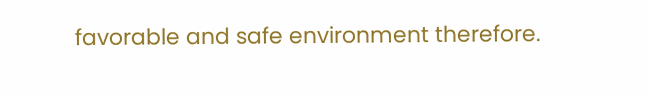favorable and safe environment therefore.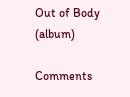Out of Body (album)

Comments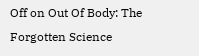Off on Out Of Body: The Forgotten Science